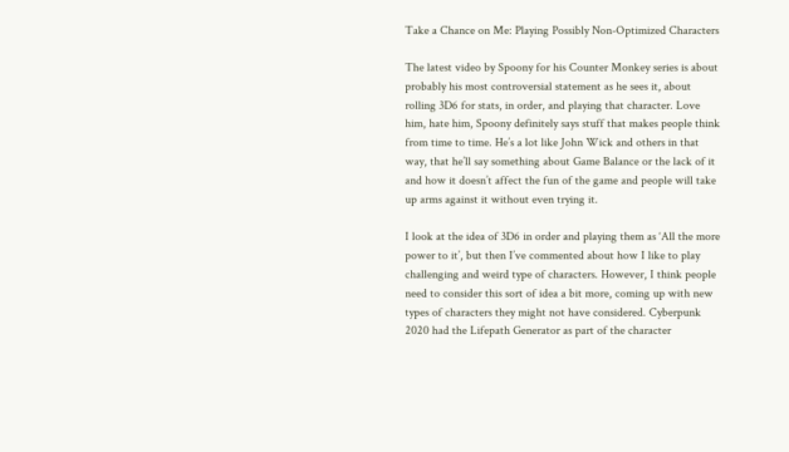Take a Chance on Me: Playing Possibly Non-Optimized Characters

The latest video by Spoony for his Counter Monkey series is about probably his most controversial statement as he sees it, about rolling 3D6 for stats, in order, and playing that character. Love him, hate him, Spoony definitely says stuff that makes people think from time to time. He’s a lot like John Wick and others in that way, that he’ll say something about Game Balance or the lack of it and how it doesn’t affect the fun of the game and people will take up arms against it without even trying it.

I look at the idea of 3D6 in order and playing them as ‘All the more power to it’, but then I’ve commented about how I like to play challenging and weird type of characters. However, I think people need to consider this sort of idea a bit more, coming up with new types of characters they might not have considered. Cyberpunk 2020 had the Lifepath Generator as part of the character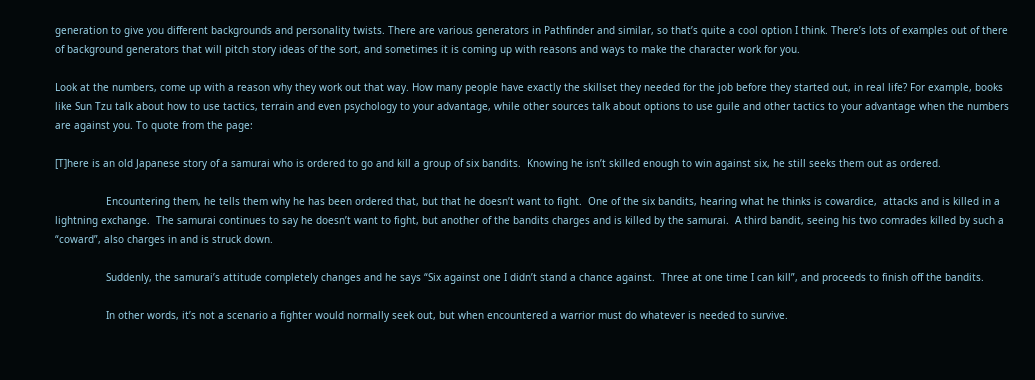generation to give you different backgrounds and personality twists. There are various generators in Pathfinder and similar, so that’s quite a cool option I think. There’s lots of examples out of there of background generators that will pitch story ideas of the sort, and sometimes it is coming up with reasons and ways to make the character work for you.

Look at the numbers, come up with a reason why they work out that way. How many people have exactly the skillset they needed for the job before they started out, in real life? For example, books like Sun Tzu talk about how to use tactics, terrain and even psychology to your advantage, while other sources talk about options to use guile and other tactics to your advantage when the numbers are against you. To quote from the page:

[T]here is an old Japanese story of a samurai who is ordered to go and kill a group of six bandits.  Knowing he isn’t skilled enough to win against six, he still seeks them out as ordered.

                 Encountering them, he tells them why he has been ordered that, but that he doesn’t want to fight.  One of the six bandits, hearing what he thinks is cowardice,  attacks and is killed in a lightning exchange.  The samurai continues to say he doesn’t want to fight, but another of the bandits charges and is killed by the samurai.  A third bandit, seeing his two comrades killed by such a “coward”, also charges in and is struck down.

                 Suddenly, the samurai’s attitude completely changes and he says “Six against one I didn’t stand a chance against.  Three at one time I can kill”, and proceeds to finish off the bandits.

                 In other words, it’s not a scenario a fighter would normally seek out, but when encountered a warrior must do whatever is needed to survive.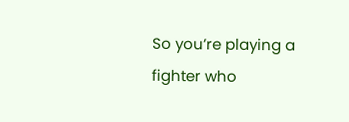So you’re playing a fighter who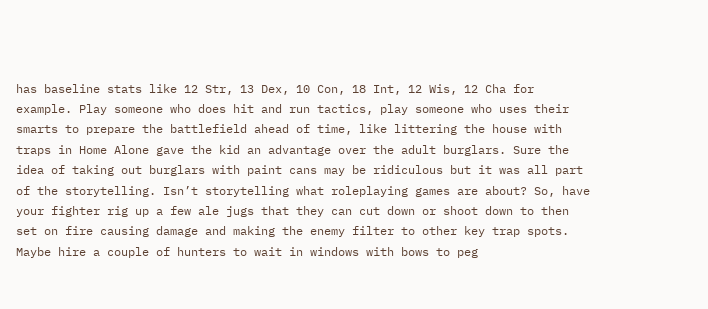has baseline stats like 12 Str, 13 Dex, 10 Con, 18 Int, 12 Wis, 12 Cha for example. Play someone who does hit and run tactics, play someone who uses their smarts to prepare the battlefield ahead of time, like littering the house with traps in Home Alone gave the kid an advantage over the adult burglars. Sure the idea of taking out burglars with paint cans may be ridiculous but it was all part of the storytelling. Isn’t storytelling what roleplaying games are about? So, have your fighter rig up a few ale jugs that they can cut down or shoot down to then set on fire causing damage and making the enemy filter to other key trap spots. Maybe hire a couple of hunters to wait in windows with bows to peg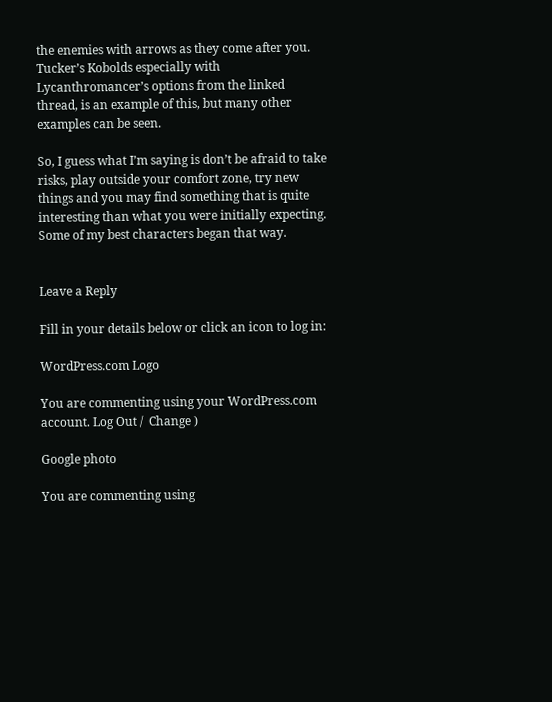the enemies with arrows as they come after you. Tucker’s Kobolds especially with Lycanthromancer’s options from the linked thread, is an example of this, but many other examples can be seen.

So, I guess what I’m saying is don’t be afraid to take risks, play outside your comfort zone, try new things and you may find something that is quite interesting than what you were initially expecting. Some of my best characters began that way.


Leave a Reply

Fill in your details below or click an icon to log in:

WordPress.com Logo

You are commenting using your WordPress.com account. Log Out /  Change )

Google photo

You are commenting using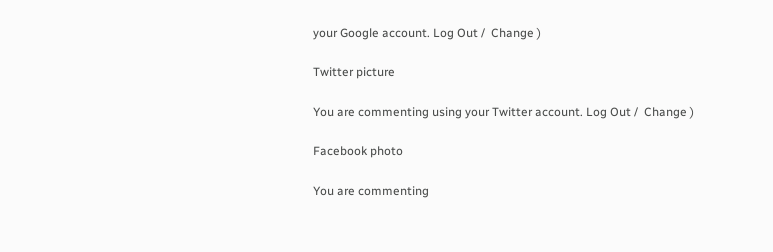your Google account. Log Out /  Change )

Twitter picture

You are commenting using your Twitter account. Log Out /  Change )

Facebook photo

You are commenting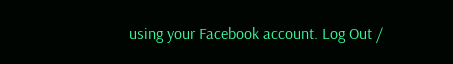using your Facebook account. Log Out /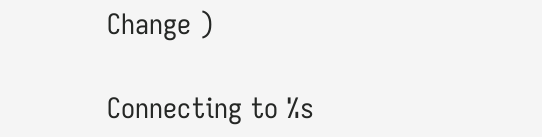Change )

Connecting to %s